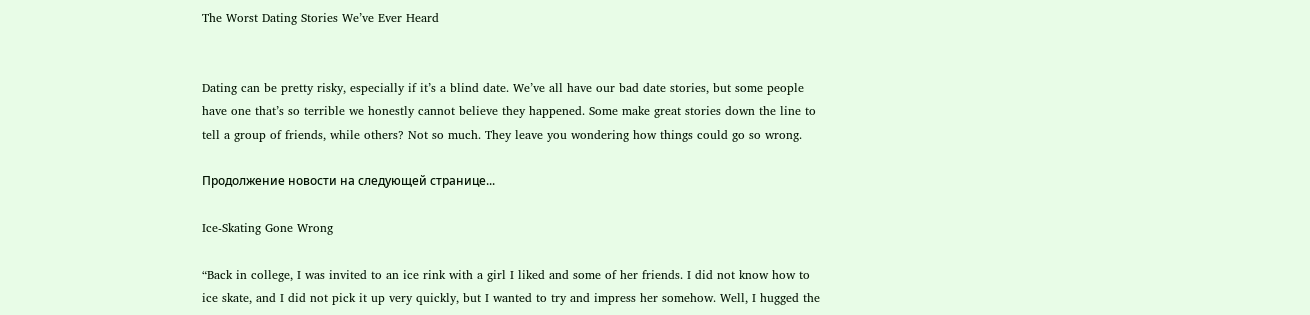The Worst Dating Stories We’ve Ever Heard


Dating can be pretty risky, especially if it’s a blind date. We’ve all have our bad date stories, but some people have one that’s so terrible we honestly cannot believe they happened. Some make great stories down the line to tell a group of friends, while others? Not so much. They leave you wondering how things could go so wrong.

Продолжение новости на следующей странице...

Ice-Skating Gone Wrong

“Back in college, I was invited to an ice rink with a girl I liked and some of her friends. I did not know how to ice skate, and I did not pick it up very quickly, but I wanted to try and impress her somehow. Well, I hugged the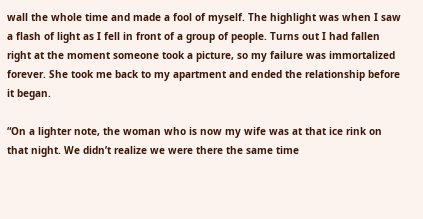wall the whole time and made a fool of myself. The highlight was when I saw a flash of light as I fell in front of a group of people. Turns out I had fallen right at the moment someone took a picture, so my failure was immortalized forever. She took me back to my apartment and ended the relationship before it began.

“On a lighter note, the woman who is now my wife was at that ice rink on that night. We didn’t realize we were there the same time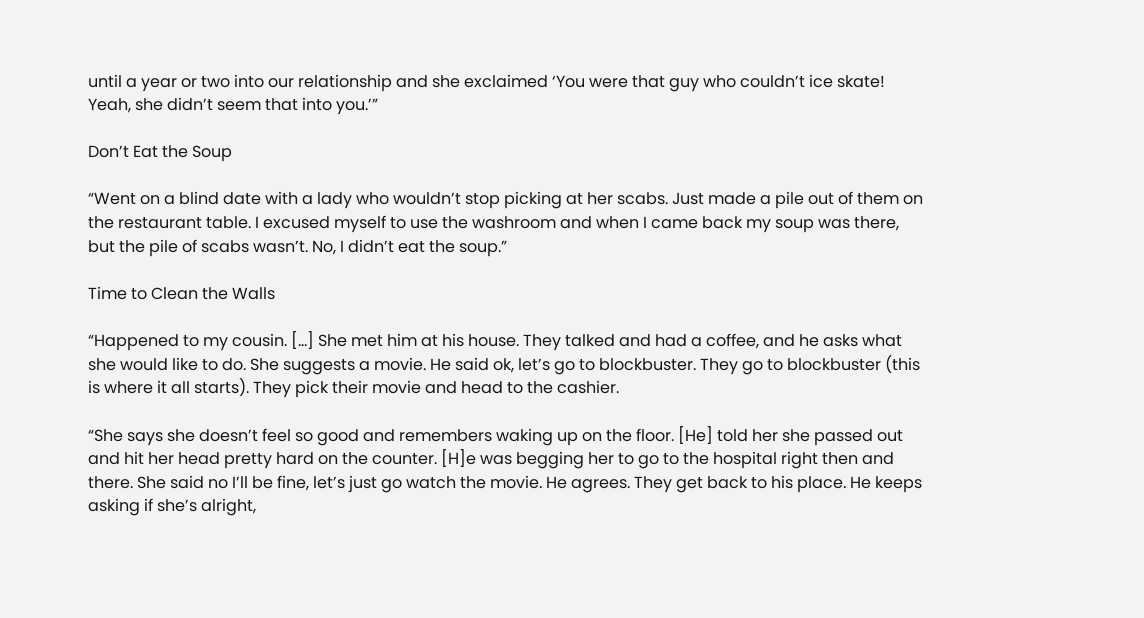until a year or two into our relationship and she exclaimed ‘You were that guy who couldn’t ice skate! Yeah, she didn’t seem that into you.’”

Don’t Eat the Soup

“Went on a blind date with a lady who wouldn’t stop picking at her scabs. Just made a pile out of them on the restaurant table. I excused myself to use the washroom and when I came back my soup was there, but the pile of scabs wasn’t. No, I didn’t eat the soup.”

Time to Clean the Walls

“Happened to my cousin. […] She met him at his house. They talked and had a coffee, and he asks what she would like to do. She suggests a movie. He said ok, let’s go to blockbuster. They go to blockbuster (this is where it all starts). They pick their movie and head to the cashier.

“She says she doesn’t feel so good and remembers waking up on the floor. [He] told her she passed out and hit her head pretty hard on the counter. [H]e was begging her to go to the hospital right then and there. She said no I’ll be fine, let’s just go watch the movie. He agrees. They get back to his place. He keeps asking if she’s alright,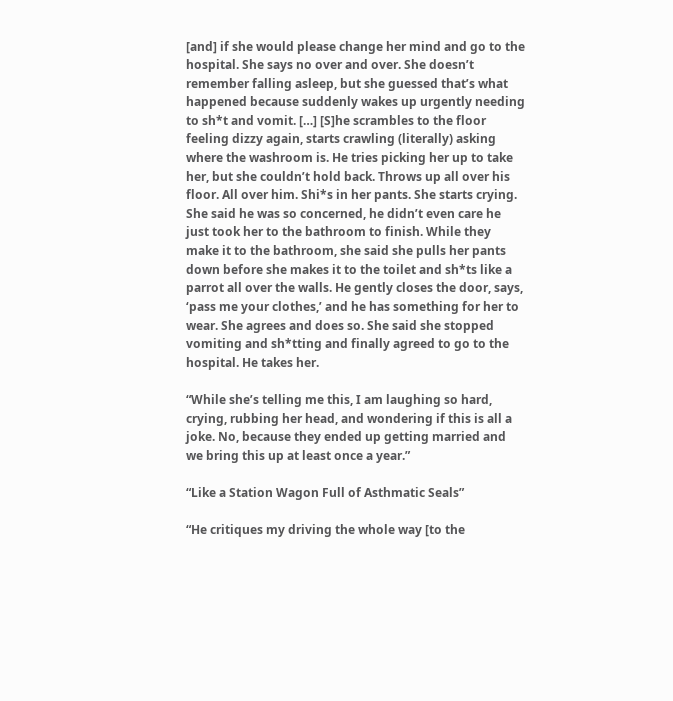[and] if she would please change her mind and go to the hospital. She says no over and over. She doesn’t remember falling asleep, but she guessed that’s what happened because suddenly wakes up urgently needing to sh*t and vomit. […] [S]he scrambles to the floor feeling dizzy again, starts crawling (literally) asking where the washroom is. He tries picking her up to take her, but she couldn’t hold back. Throws up all over his floor. All over him. Shi*s in her pants. She starts crying. She said he was so concerned, he didn’t even care he just took her to the bathroom to finish. While they make it to the bathroom, she said she pulls her pants down before she makes it to the toilet and sh*ts like a parrot all over the walls. He gently closes the door, says, ‘pass me your clothes,’ and he has something for her to wear. She agrees and does so. She said she stopped vomiting and sh*tting and finally agreed to go to the hospital. He takes her.

“While she’s telling me this, I am laughing so hard, crying, rubbing her head, and wondering if this is all a joke. No, because they ended up getting married and we bring this up at least once a year.”

“Like a Station Wagon Full of Asthmatic Seals”

“He critiques my driving the whole way [to the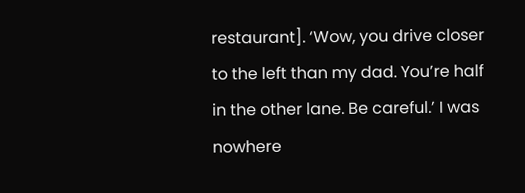restaurant]. ‘Wow, you drive closer to the left than my dad. You’re half in the other lane. Be careful.’ I was nowhere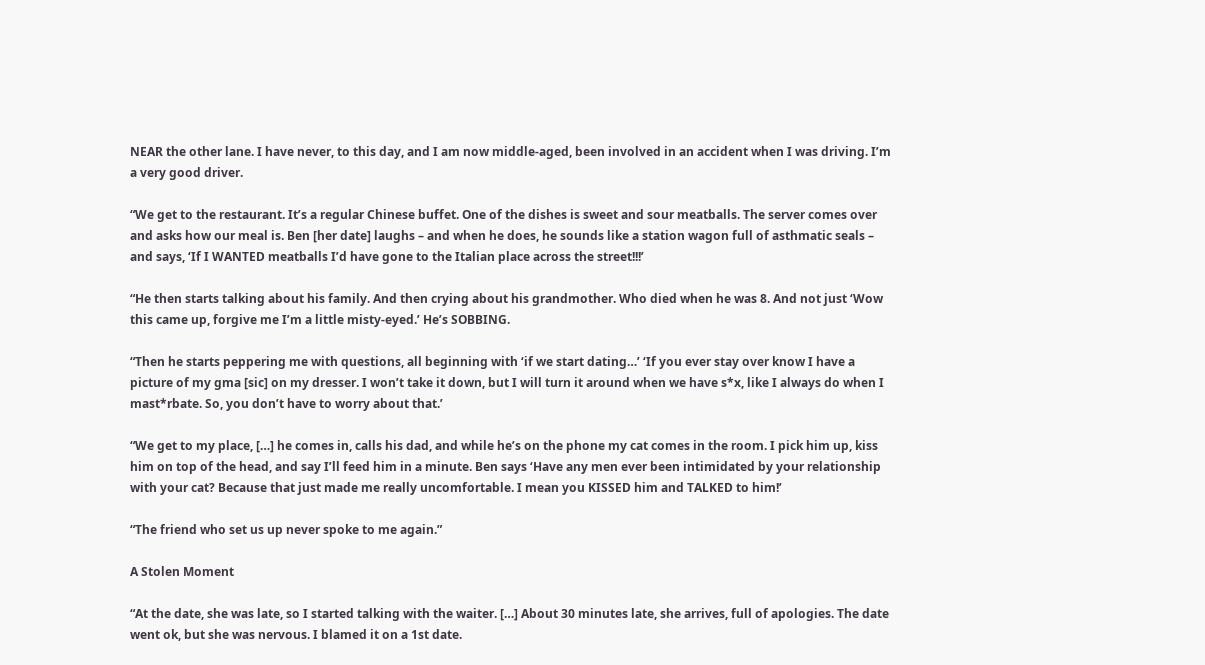NEAR the other lane. I have never, to this day, and I am now middle-aged, been involved in an accident when I was driving. I’m a very good driver.

“We get to the restaurant. It’s a regular Chinese buffet. One of the dishes is sweet and sour meatballs. The server comes over and asks how our meal is. Ben [her date] laughs – and when he does, he sounds like a station wagon full of asthmatic seals – and says, ‘If I WANTED meatballs I’d have gone to the Italian place across the street!!!’

“He then starts talking about his family. And then crying about his grandmother. Who died when he was 8. And not just ‘Wow this came up, forgive me I’m a little misty-eyed.’ He’s SOBBING.

“Then he starts peppering me with questions, all beginning with ‘if we start dating…’ ‘If you ever stay over know I have a picture of my gma [sic] on my dresser. I won’t take it down, but I will turn it around when we have s*x, like I always do when I mast*rbate. So, you don’t have to worry about that.’

“We get to my place, […] he comes in, calls his dad, and while he’s on the phone my cat comes in the room. I pick him up, kiss him on top of the head, and say I’ll feed him in a minute. Ben says ‘Have any men ever been intimidated by your relationship with your cat? Because that just made me really uncomfortable. I mean you KISSED him and TALKED to him!’

“The friend who set us up never spoke to me again.”

A Stolen Moment

“At the date, she was late, so I started talking with the waiter. […] About 30 minutes late, she arrives, full of apologies. The date went ok, but she was nervous. I blamed it on a 1st date.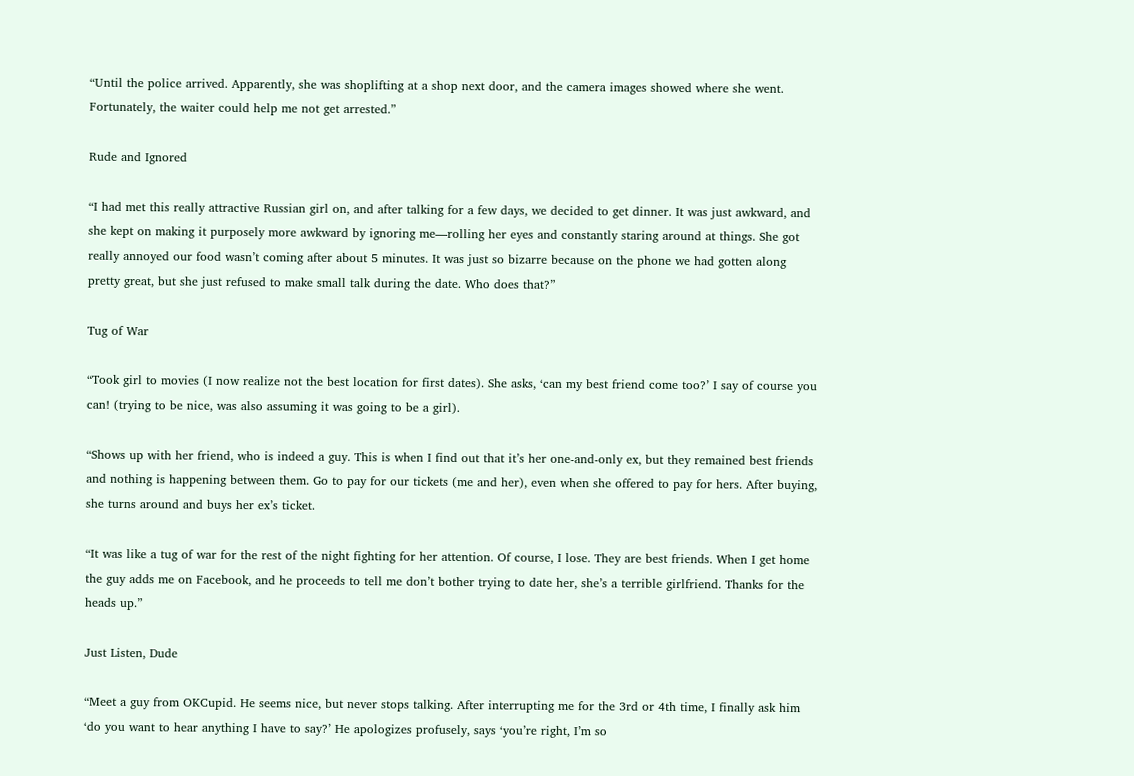“Until the police arrived. Apparently, she was shoplifting at a shop next door, and the camera images showed where she went. Fortunately, the waiter could help me not get arrested.”

Rude and Ignored

“I had met this really attractive Russian girl on, and after talking for a few days, we decided to get dinner. It was just awkward, and she kept on making it purposely more awkward by ignoring me—rolling her eyes and constantly staring around at things. She got really annoyed our food wasn’t coming after about 5 minutes. It was just so bizarre because on the phone we had gotten along pretty great, but she just refused to make small talk during the date. Who does that?”

Tug of War

“Took girl to movies (I now realize not the best location for first dates). She asks, ‘can my best friend come too?’ I say of course you can! (trying to be nice, was also assuming it was going to be a girl).

“Shows up with her friend, who is indeed a guy. This is when I find out that it’s her one-and-only ex, but they remained best friends and nothing is happening between them. Go to pay for our tickets (me and her), even when she offered to pay for hers. After buying, she turns around and buys her ex’s ticket.

“It was like a tug of war for the rest of the night fighting for her attention. Of course, I lose. They are best friends. When I get home the guy adds me on Facebook, and he proceeds to tell me don’t bother trying to date her, she’s a terrible girlfriend. Thanks for the heads up.”

Just Listen, Dude

“Meet a guy from OKCupid. He seems nice, but never stops talking. After interrupting me for the 3rd or 4th time, I finally ask him ‘do you want to hear anything I have to say?’ He apologizes profusely, says ‘you’re right, I’m so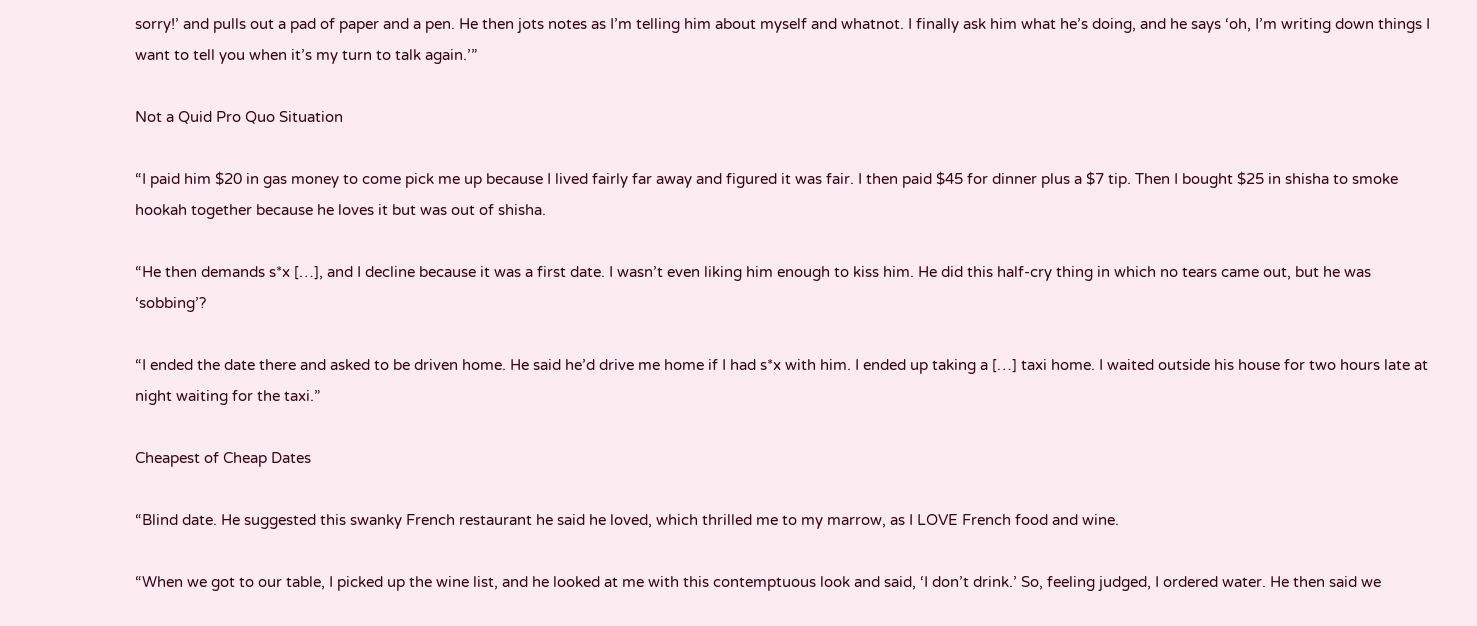sorry!’ and pulls out a pad of paper and a pen. He then jots notes as I’m telling him about myself and whatnot. I finally ask him what he’s doing, and he says ‘oh, I’m writing down things I want to tell you when it’s my turn to talk again.’”

Not a Quid Pro Quo Situation

“I paid him $20 in gas money to come pick me up because I lived fairly far away and figured it was fair. I then paid $45 for dinner plus a $7 tip. Then I bought $25 in shisha to smoke hookah together because he loves it but was out of shisha.

“He then demands s*x […], and I decline because it was a first date. I wasn’t even liking him enough to kiss him. He did this half-cry thing in which no tears came out, but he was ‘sobbing’?

“I ended the date there and asked to be driven home. He said he’d drive me home if I had s*x with him. I ended up taking a […] taxi home. I waited outside his house for two hours late at night waiting for the taxi.”

Cheapest of Cheap Dates

“Blind date. He suggested this swanky French restaurant he said he loved, which thrilled me to my marrow, as I LOVE French food and wine.

“When we got to our table, I picked up the wine list, and he looked at me with this contemptuous look and said, ‘I don’t drink.’ So, feeling judged, I ordered water. He then said we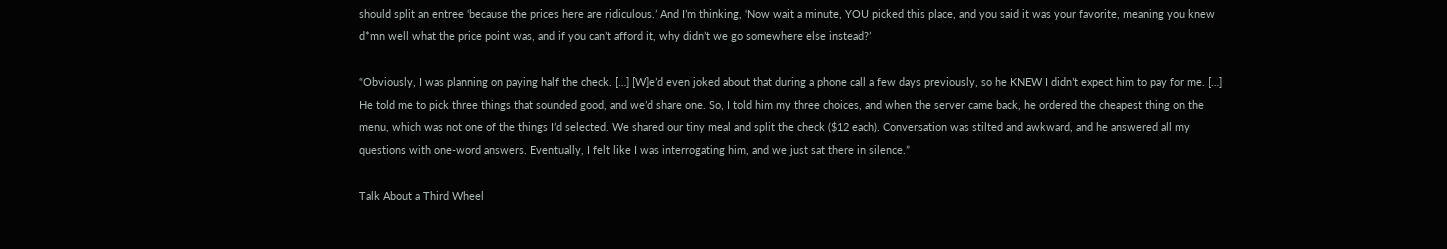should split an entree ‘because the prices here are ridiculous.’ And I’m thinking, ‘Now wait a minute, YOU picked this place, and you said it was your favorite, meaning you knew d*mn well what the price point was, and if you can’t afford it, why didn’t we go somewhere else instead?’

“Obviously, I was planning on paying half the check. […] [W]e’d even joked about that during a phone call a few days previously, so he KNEW I didn’t expect him to pay for me. […] He told me to pick three things that sounded good, and we’d share one. So, I told him my three choices, and when the server came back, he ordered the cheapest thing on the menu, which was not one of the things I’d selected. We shared our tiny meal and split the check ($12 each). Conversation was stilted and awkward, and he answered all my questions with one-word answers. Eventually, I felt like I was interrogating him, and we just sat there in silence.”

Talk About a Third Wheel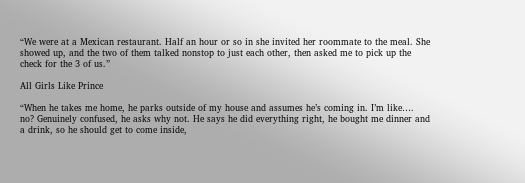“We were at a Mexican restaurant. Half an hour or so in she invited her roommate to the meal. She showed up, and the two of them talked nonstop to just each other, then asked me to pick up the check for the 3 of us.”

All Girls Like Prince

“When he takes me home, he parks outside of my house and assumes he’s coming in. I’m like…. no? Genuinely confused, he asks why not. He says he did everything right, he bought me dinner and a drink, so he should get to come inside,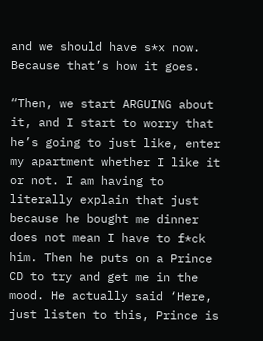and we should have s*x now. Because that’s how it goes.

“Then, we start ARGUING about it, and I start to worry that he’s going to just like, enter my apartment whether I like it or not. I am having to literally explain that just because he bought me dinner does not mean I have to f*ck him. Then he puts on a Prince CD to try and get me in the mood. He actually said ‘Here, just listen to this, Prince is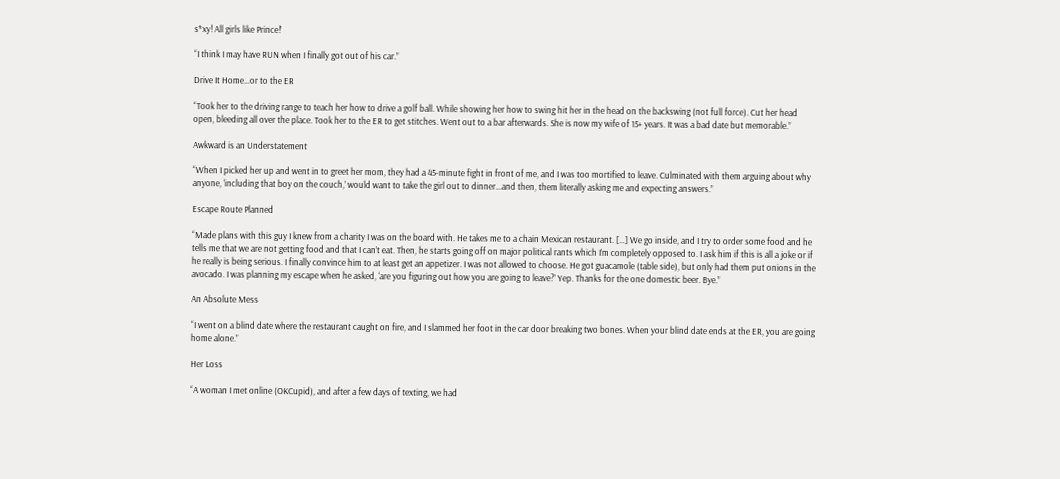s*xy! All girls like Prince!’

“I think I may have RUN when I finally got out of his car.”

Drive It Home…or to the ER

“Took her to the driving range to teach her how to drive a golf ball. While showing her how to swing hit her in the head on the backswing (not full force). Cut her head open, bleeding all over the place. Took her to the ER to get stitches. Went out to a bar afterwards. She is now my wife of 15+ years. It was a bad date but memorable.”

Awkward is an Understatement

“When I picked her up and went in to greet her mom, they had a 45-minute fight in front of me, and I was too mortified to leave. Culminated with them arguing about why anyone, ‘including that boy on the couch,’ would want to take the girl out to dinner…and then, them literally asking me and expecting answers.”

Escape Route Planned

“Made plans with this guy I knew from a charity I was on the board with. He takes me to a chain Mexican restaurant. […] We go inside, and I try to order some food and he tells me that we are not getting food and that I can’t eat. Then, he starts going off on major political rants which I’m completely opposed to. I ask him if this is all a joke or if he really is being serious. I finally convince him to at least get an appetizer. I was not allowed to choose. He got guacamole (table side), but only had them put onions in the avocado. I was planning my escape when he asked, ‘are you figuring out how you are going to leave?’ Yep. Thanks for the one domestic beer. Bye.”

An Absolute Mess

“I went on a blind date where the restaurant caught on fire, and I slammed her foot in the car door breaking two bones. When your blind date ends at the ER, you are going home alone.”

Her Loss

“A woman I met online (OKCupid), and after a few days of texting, we had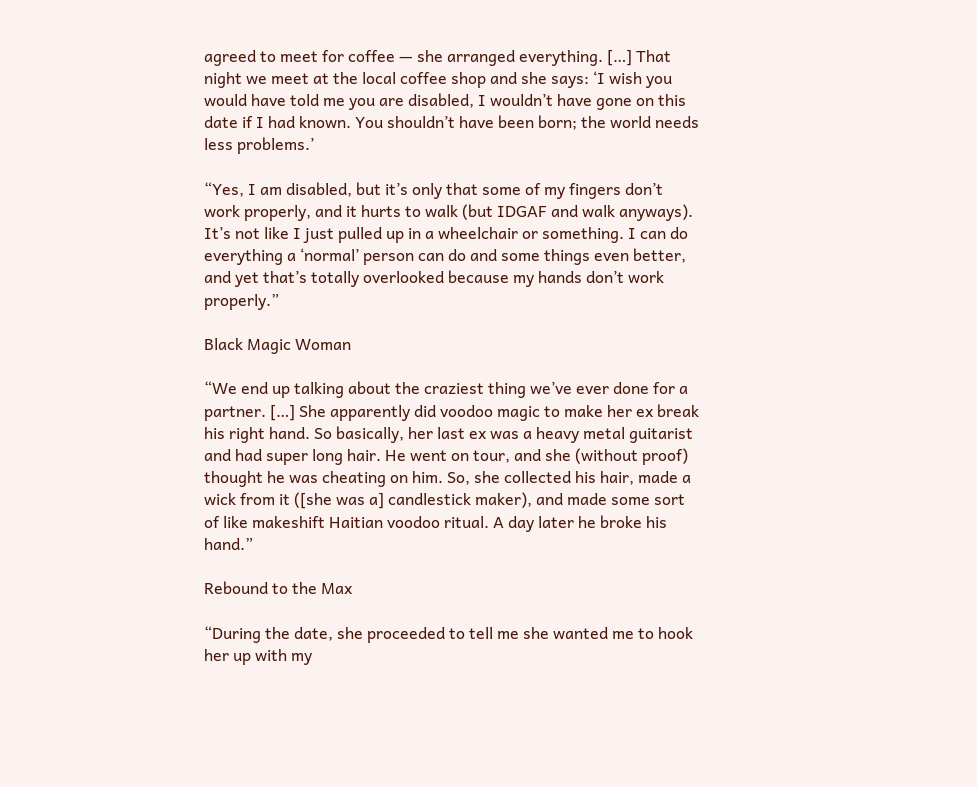agreed to meet for coffee — she arranged everything. […] That night we meet at the local coffee shop and she says: ‘I wish you would have told me you are disabled, I wouldn’t have gone on this date if I had known. You shouldn’t have been born; the world needs less problems.’

“Yes, I am disabled, but it’s only that some of my fingers don’t work properly, and it hurts to walk (but IDGAF and walk anyways). It’s not like I just pulled up in a wheelchair or something. I can do everything a ‘normal’ person can do and some things even better, and yet that’s totally overlooked because my hands don’t work properly.”

Black Magic Woman

“We end up talking about the craziest thing we’ve ever done for a partner. […] She apparently did voodoo magic to make her ex break his right hand. So basically, her last ex was a heavy metal guitarist and had super long hair. He went on tour, and she (without proof) thought he was cheating on him. So, she collected his hair, made a wick from it ([she was a] candlestick maker), and made some sort of like makeshift Haitian voodoo ritual. A day later he broke his hand.”

Rebound to the Max

“During the date, she proceeded to tell me she wanted me to hook her up with my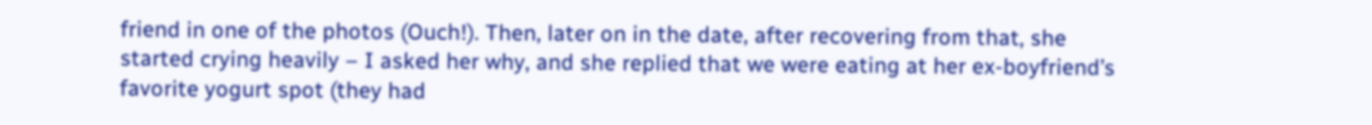friend in one of the photos (Ouch!). Then, later on in the date, after recovering from that, she started crying heavily – I asked her why, and she replied that we were eating at her ex-boyfriend’s favorite yogurt spot (they had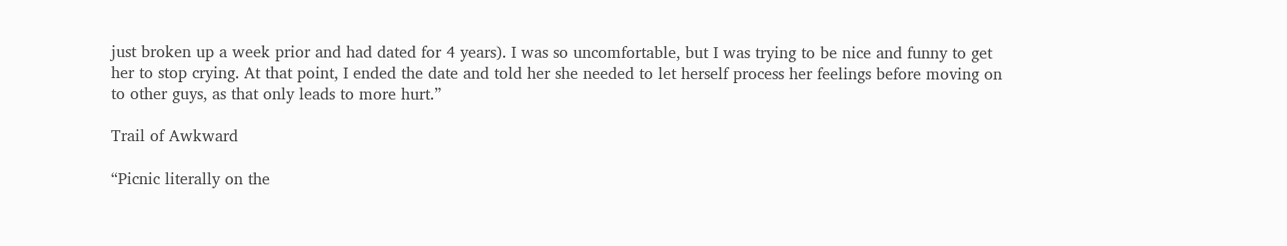just broken up a week prior and had dated for 4 years). I was so uncomfortable, but I was trying to be nice and funny to get her to stop crying. At that point, I ended the date and told her she needed to let herself process her feelings before moving on to other guys, as that only leads to more hurt.”

Trail of Awkward

“Picnic literally on the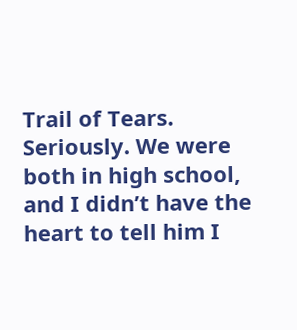Trail of Tears. Seriously. We were both in high school, and I didn’t have the heart to tell him I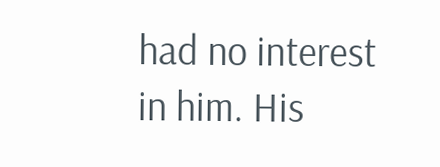had no interest in him. His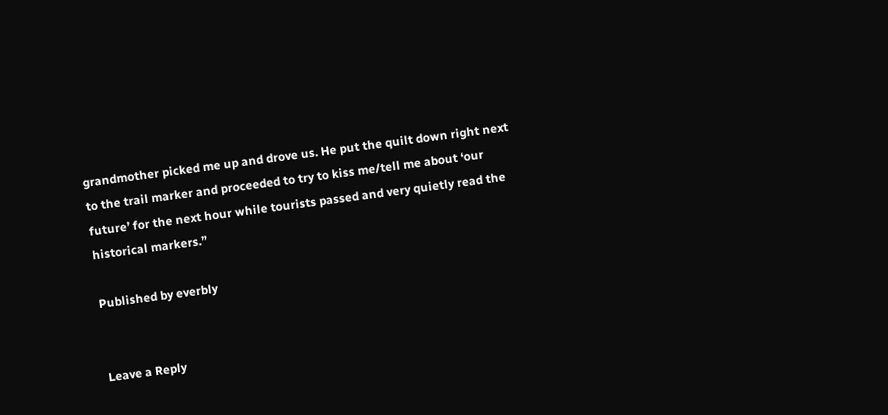grandmother picked me up and drove us. He put the quilt down right next to the trail marker and proceeded to try to kiss me/tell me about ‘our future’ for the next hour while tourists passed and very quietly read the historical markers.”

Published by everbly


Leave a Reply